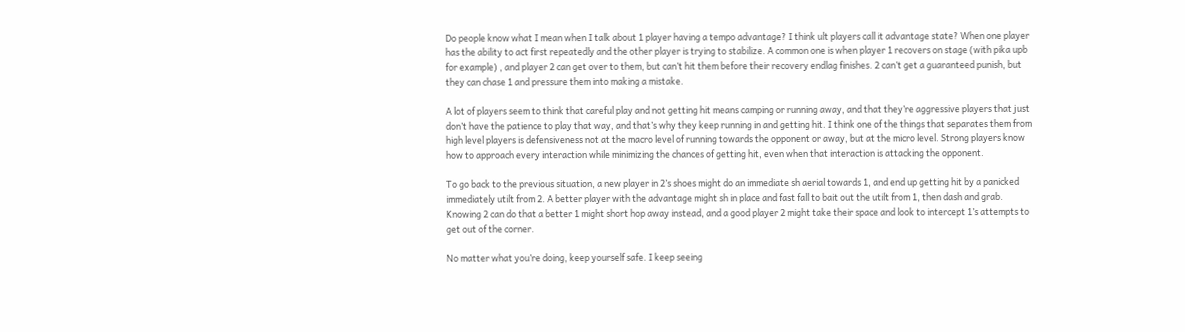Do people know what I mean when I talk about 1 player having a tempo advantage? I think ult players call it advantage state? When one player has the ability to act first repeatedly and the other player is trying to stabilize. A common one is when player 1 recovers on stage (with pika upb for example) , and player 2 can get over to them, but can’t hit them before their recovery endlag finishes. 2 can’t get a guaranteed punish, but they can chase 1 and pressure them into making a mistake.

A lot of players seem to think that careful play and not getting hit means camping or running away, and that they’re aggressive players that just don’t have the patience to play that way, and that’s why they keep running in and getting hit. I think one of the things that separates them from high level players is defensiveness not at the macro level of running towards the opponent or away, but at the micro level. Strong players know how to approach every interaction while minimizing the chances of getting hit, even when that interaction is attacking the opponent.

To go back to the previous situation, a new player in 2’s shoes might do an immediate sh aerial towards 1, and end up getting hit by a panicked immediately utilt from 2. A better player with the advantage might sh in place and fast fall to bait out the utilt from 1, then dash and grab. Knowing 2 can do that a better 1 might short hop away instead, and a good player 2 might take their space and look to intercept 1’s attempts to get out of the corner.

No matter what you’re doing, keep yourself safe. I keep seeing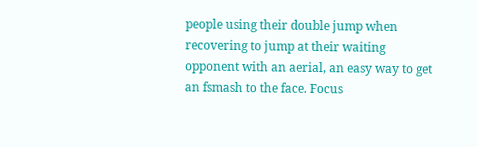people using their double jump when recovering to jump at their waiting opponent with an aerial, an easy way to get an fsmash to the face. Focus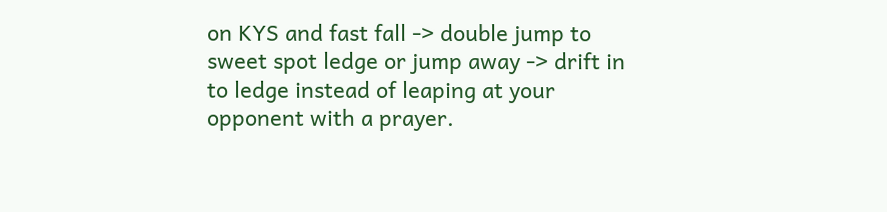on KYS and fast fall -> double jump to sweet spot ledge or jump away -> drift in to ledge instead of leaping at your opponent with a prayer.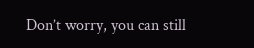Don’t worry, you can still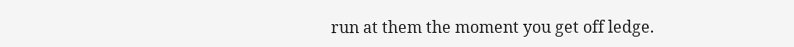run at them the moment you get off ledge.